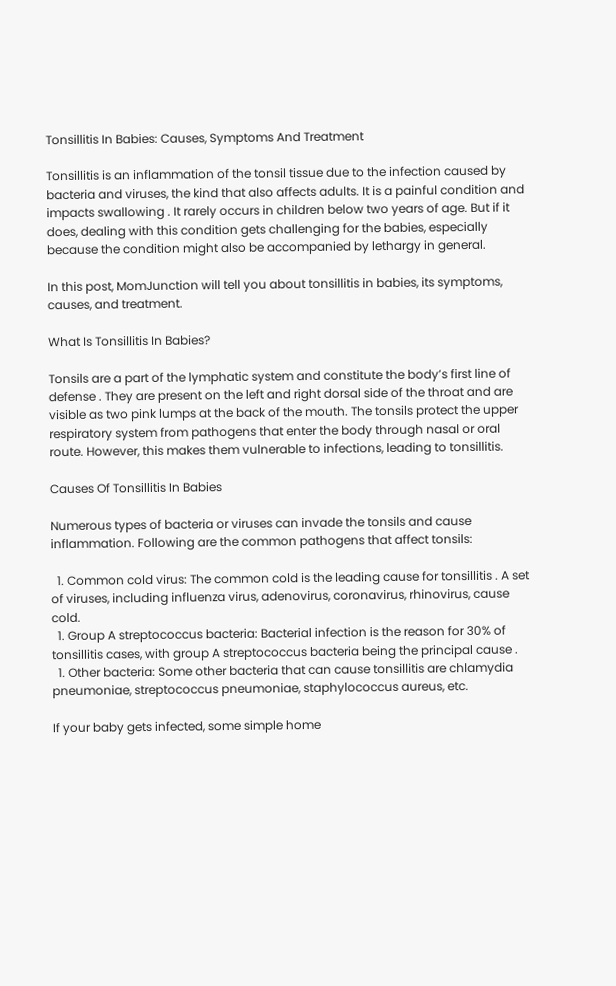Tonsillitis In Babies: Causes, Symptoms And Treatment

Tonsillitis is an inflammation of the tonsil tissue due to the infection caused by bacteria and viruses, the kind that also affects adults. It is a painful condition and impacts swallowing . It rarely occurs in children below two years of age. But if it does, dealing with this condition gets challenging for the babies, especially because the condition might also be accompanied by lethargy in general.

In this post, MomJunction will tell you about tonsillitis in babies, its symptoms, causes, and treatment.

What Is Tonsillitis In Babies?

Tonsils are a part of the lymphatic system and constitute the body’s first line of defense . They are present on the left and right dorsal side of the throat and are visible as two pink lumps at the back of the mouth. The tonsils protect the upper respiratory system from pathogens that enter the body through nasal or oral route. However, this makes them vulnerable to infections, leading to tonsillitis.

Causes Of Tonsillitis In Babies

Numerous types of bacteria or viruses can invade the tonsils and cause inflammation. Following are the common pathogens that affect tonsils:

  1. Common cold virus: The common cold is the leading cause for tonsillitis . A set of viruses, including influenza virus, adenovirus, coronavirus, rhinovirus, cause cold.
  1. Group A streptococcus bacteria: Bacterial infection is the reason for 30% of tonsillitis cases, with group A streptococcus bacteria being the principal cause .
  1. Other bacteria: Some other bacteria that can cause tonsillitis are chlamydia pneumoniae, streptococcus pneumoniae, staphylococcus aureus, etc.

If your baby gets infected, some simple home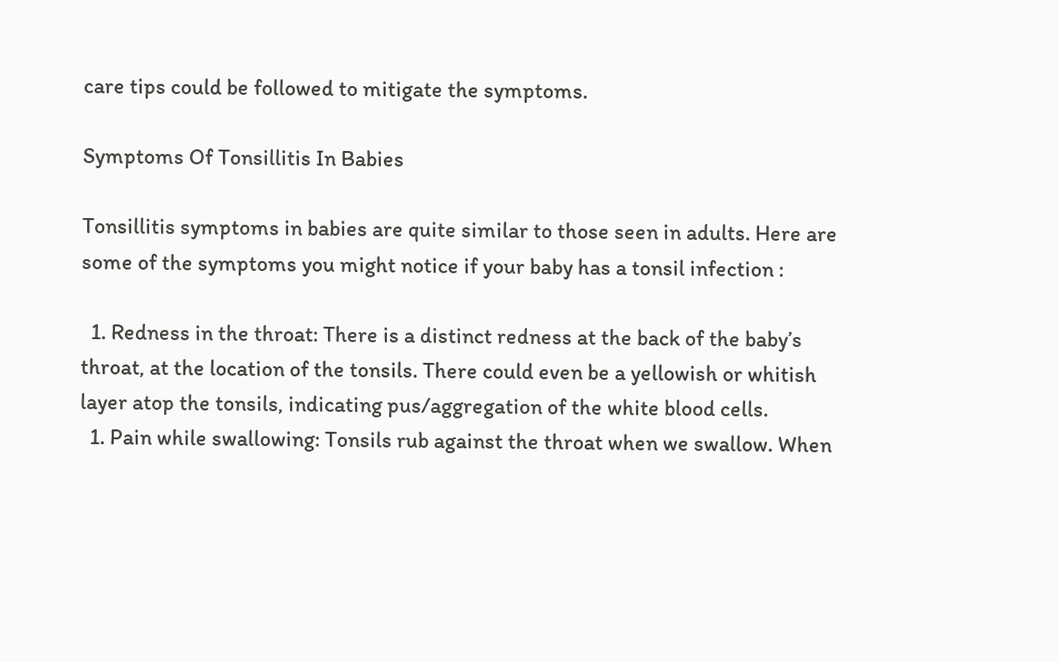care tips could be followed to mitigate the symptoms.

Symptoms Of Tonsillitis In Babies

Tonsillitis symptoms in babies are quite similar to those seen in adults. Here are some of the symptoms you might notice if your baby has a tonsil infection :

  1. Redness in the throat: There is a distinct redness at the back of the baby’s throat, at the location of the tonsils. There could even be a yellowish or whitish layer atop the tonsils, indicating pus/aggregation of the white blood cells.
  1. Pain while swallowing: Tonsils rub against the throat when we swallow. When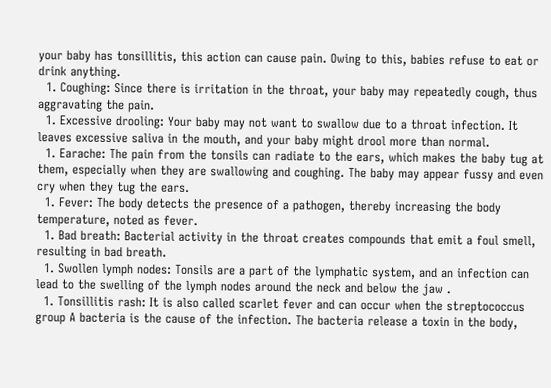your baby has tonsillitis, this action can cause pain. Owing to this, babies refuse to eat or drink anything.
  1. Coughing: Since there is irritation in the throat, your baby may repeatedly cough, thus aggravating the pain.
  1. Excessive drooling: Your baby may not want to swallow due to a throat infection. It leaves excessive saliva in the mouth, and your baby might drool more than normal.
  1. Earache: The pain from the tonsils can radiate to the ears, which makes the baby tug at them, especially when they are swallowing and coughing. The baby may appear fussy and even cry when they tug the ears.
  1. Fever: The body detects the presence of a pathogen, thereby increasing the body temperature, noted as fever.
  1. Bad breath: Bacterial activity in the throat creates compounds that emit a foul smell, resulting in bad breath.
  1. Swollen lymph nodes: Tonsils are a part of the lymphatic system, and an infection can lead to the swelling of the lymph nodes around the neck and below the jaw .
  1. Tonsillitis rash: It is also called scarlet fever and can occur when the streptococcus group A bacteria is the cause of the infection. The bacteria release a toxin in the body,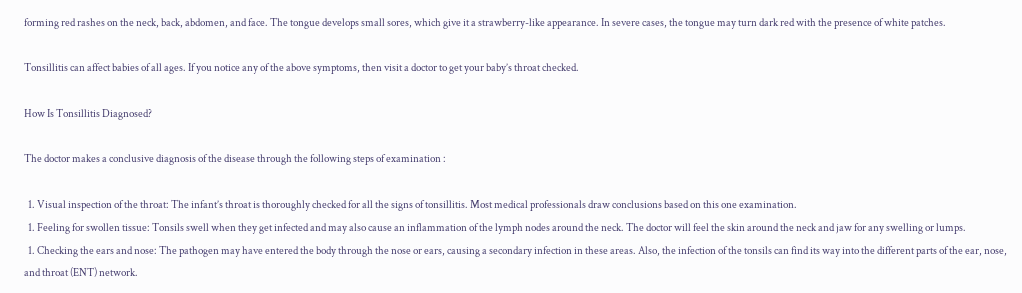forming red rashes on the neck, back, abdomen, and face. The tongue develops small sores, which give it a strawberry-like appearance. In severe cases, the tongue may turn dark red with the presence of white patches.

Tonsillitis can affect babies of all ages. If you notice any of the above symptoms, then visit a doctor to get your baby’s throat checked.

How Is Tonsillitis Diagnosed?

The doctor makes a conclusive diagnosis of the disease through the following steps of examination :

  1. Visual inspection of the throat: The infant’s throat is thoroughly checked for all the signs of tonsillitis. Most medical professionals draw conclusions based on this one examination.
  1. Feeling for swollen tissue: Tonsils swell when they get infected and may also cause an inflammation of the lymph nodes around the neck. The doctor will feel the skin around the neck and jaw for any swelling or lumps.
  1. Checking the ears and nose: The pathogen may have entered the body through the nose or ears, causing a secondary infection in these areas. Also, the infection of the tonsils can find its way into the different parts of the ear, nose, and throat (ENT) network.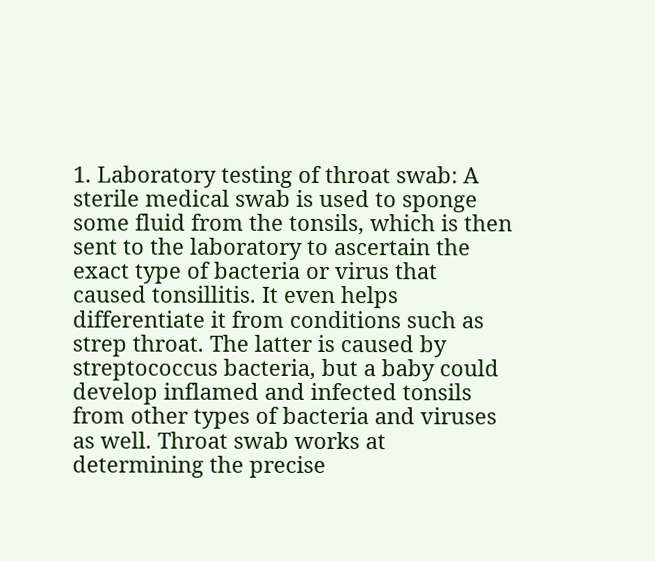1. Laboratory testing of throat swab: A sterile medical swab is used to sponge some fluid from the tonsils, which is then sent to the laboratory to ascertain the exact type of bacteria or virus that caused tonsillitis. It even helps differentiate it from conditions such as strep throat. The latter is caused by streptococcus bacteria, but a baby could develop inflamed and infected tonsils from other types of bacteria and viruses as well. Throat swab works at determining the precise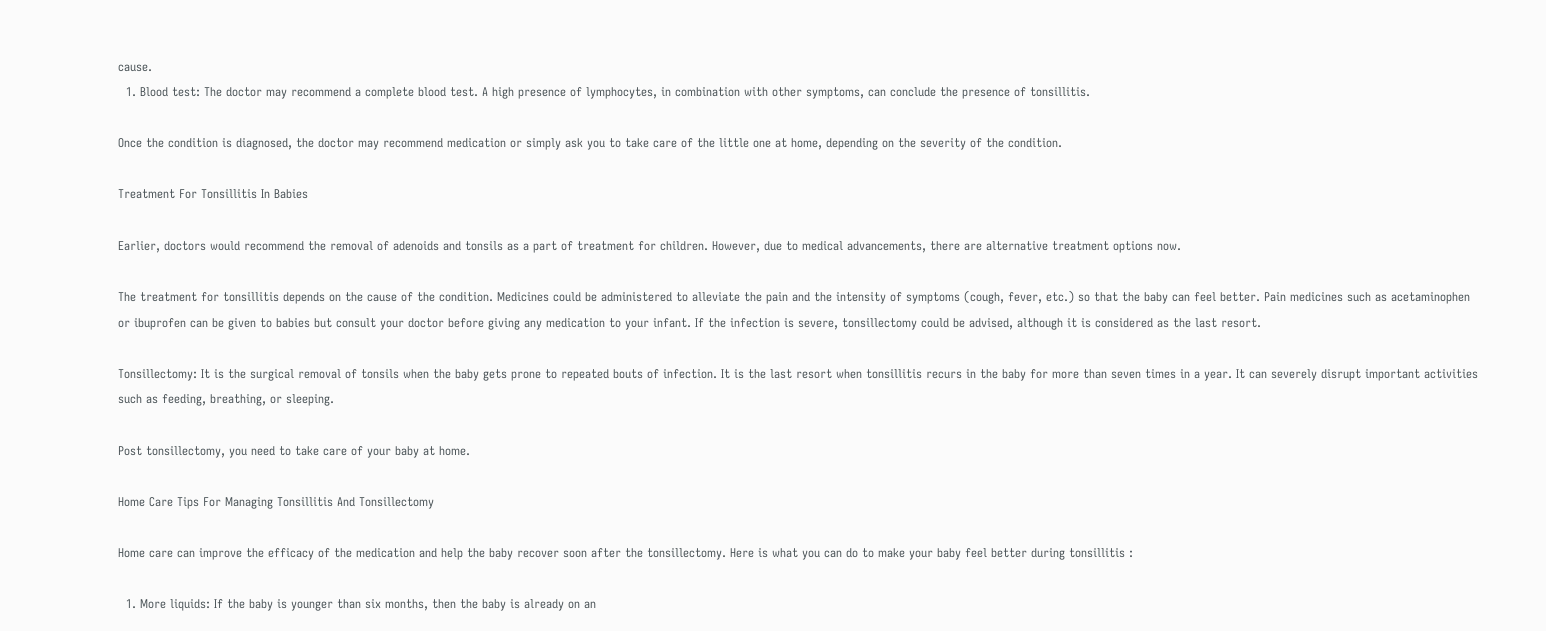cause.
  1. Blood test: The doctor may recommend a complete blood test. A high presence of lymphocytes, in combination with other symptoms, can conclude the presence of tonsillitis.

Once the condition is diagnosed, the doctor may recommend medication or simply ask you to take care of the little one at home, depending on the severity of the condition.

Treatment For Tonsillitis In Babies

Earlier, doctors would recommend the removal of adenoids and tonsils as a part of treatment for children. However, due to medical advancements, there are alternative treatment options now.

The treatment for tonsillitis depends on the cause of the condition. Medicines could be administered to alleviate the pain and the intensity of symptoms (cough, fever, etc.) so that the baby can feel better. Pain medicines such as acetaminophen or ibuprofen can be given to babies but consult your doctor before giving any medication to your infant. If the infection is severe, tonsillectomy could be advised, although it is considered as the last resort.

Tonsillectomy: It is the surgical removal of tonsils when the baby gets prone to repeated bouts of infection. It is the last resort when tonsillitis recurs in the baby for more than seven times in a year. It can severely disrupt important activities such as feeding, breathing, or sleeping.

Post tonsillectomy, you need to take care of your baby at home.

Home Care Tips For Managing Tonsillitis And Tonsillectomy

Home care can improve the efficacy of the medication and help the baby recover soon after the tonsillectomy. Here is what you can do to make your baby feel better during tonsillitis :

  1. More liquids: If the baby is younger than six months, then the baby is already on an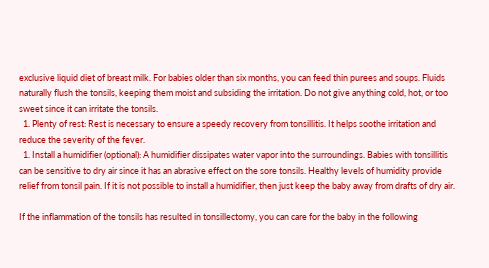exclusive liquid diet of breast milk. For babies older than six months, you can feed thin purees and soups. Fluids naturally flush the tonsils, keeping them moist and subsiding the irritation. Do not give anything cold, hot, or too sweet since it can irritate the tonsils.
  1. Plenty of rest: Rest is necessary to ensure a speedy recovery from tonsillitis. It helps soothe irritation and reduce the severity of the fever.
  1. Install a humidifier (optional): A humidifier dissipates water vapor into the surroundings. Babies with tonsillitis can be sensitive to dry air since it has an abrasive effect on the sore tonsils. Healthy levels of humidity provide relief from tonsil pain. If it is not possible to install a humidifier, then just keep the baby away from drafts of dry air.

If the inflammation of the tonsils has resulted in tonsillectomy, you can care for the baby in the following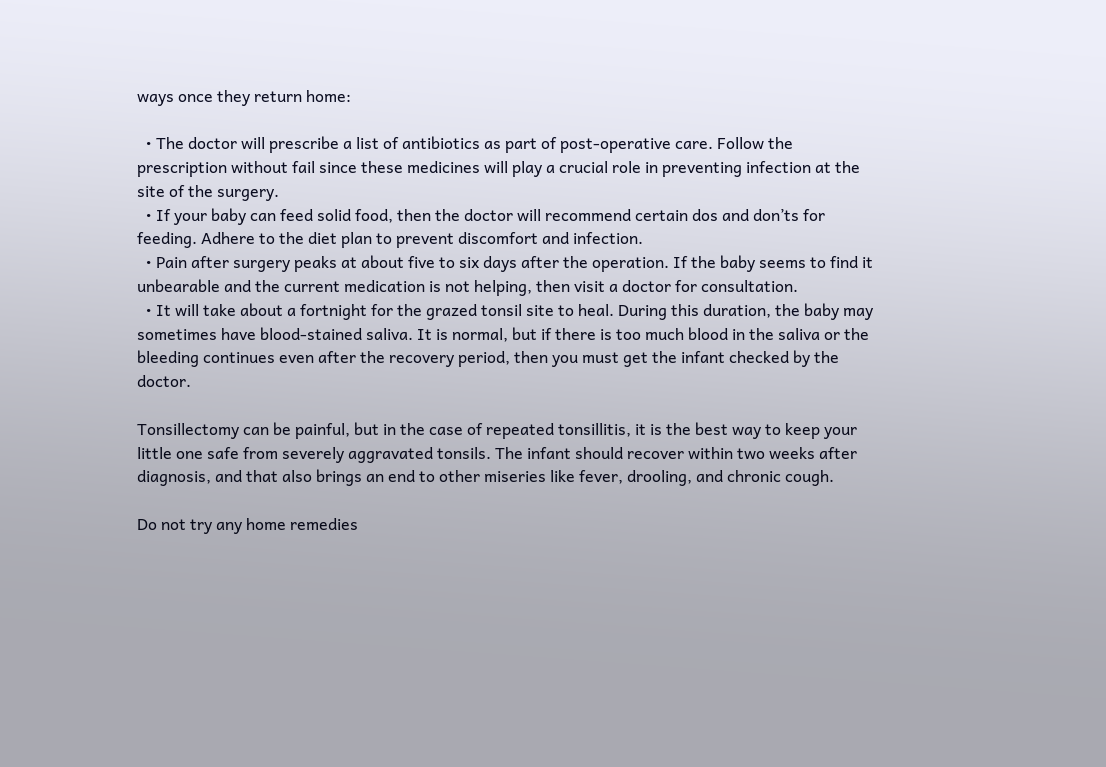ways once they return home:

  • The doctor will prescribe a list of antibiotics as part of post-operative care. Follow the prescription without fail since these medicines will play a crucial role in preventing infection at the site of the surgery.
  • If your baby can feed solid food, then the doctor will recommend certain dos and don’ts for feeding. Adhere to the diet plan to prevent discomfort and infection.
  • Pain after surgery peaks at about five to six days after the operation. If the baby seems to find it unbearable and the current medication is not helping, then visit a doctor for consultation.
  • It will take about a fortnight for the grazed tonsil site to heal. During this duration, the baby may sometimes have blood-stained saliva. It is normal, but if there is too much blood in the saliva or the bleeding continues even after the recovery period, then you must get the infant checked by the doctor.

Tonsillectomy can be painful, but in the case of repeated tonsillitis, it is the best way to keep your little one safe from severely aggravated tonsils. The infant should recover within two weeks after diagnosis, and that also brings an end to other miseries like fever, drooling, and chronic cough.

Do not try any home remedies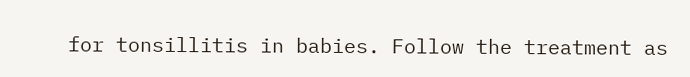for tonsillitis in babies. Follow the treatment as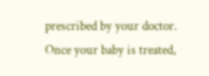prescribed by your doctor. Once your baby is treated,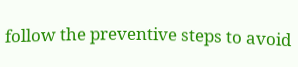follow the preventive steps to avoid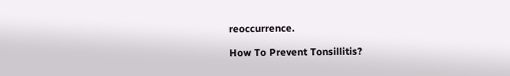reoccurrence.

How To Prevent Tonsillitis?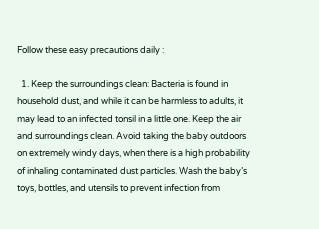Follow these easy precautions daily :

  1. Keep the surroundings clean: Bacteria is found in household dust, and while it can be harmless to adults, it may lead to an infected tonsil in a little one. Keep the air and surroundings clean. Avoid taking the baby outdoors on extremely windy days, when there is a high probability of inhaling contaminated dust particles. Wash the baby’s toys, bottles, and utensils to prevent infection from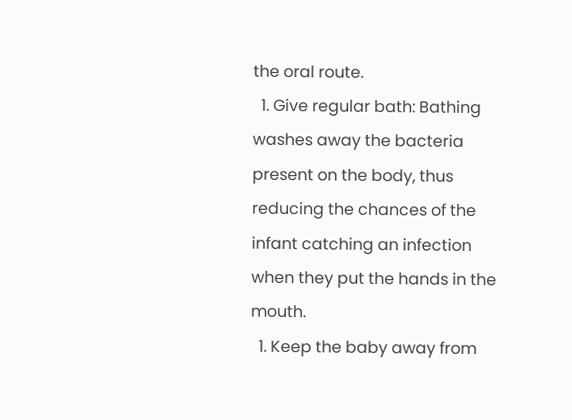the oral route.
  1. Give regular bath: Bathing washes away the bacteria present on the body, thus reducing the chances of the infant catching an infection when they put the hands in the mouth.
  1. Keep the baby away from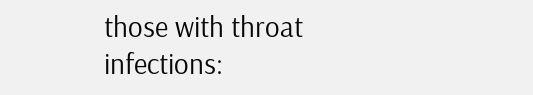those with throat infections: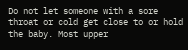Do not let someone with a sore throat or cold get close to or hold the baby. Most upper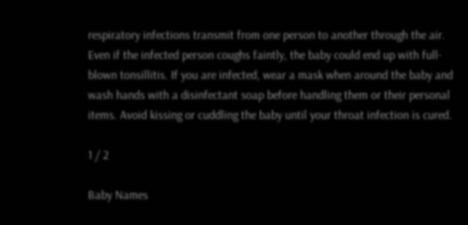respiratory infections transmit from one person to another through the air. Even if the infected person coughs faintly, the baby could end up with full-blown tonsillitis. If you are infected, wear a mask when around the baby and wash hands with a disinfectant soap before handling them or their personal items. Avoid kissing or cuddling the baby until your throat infection is cured.

1 / 2

Baby Names